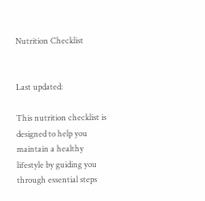Nutrition Checklist


Last updated:

This nutrition checklist is designed to help you maintain a healthy lifestyle by guiding you through essential steps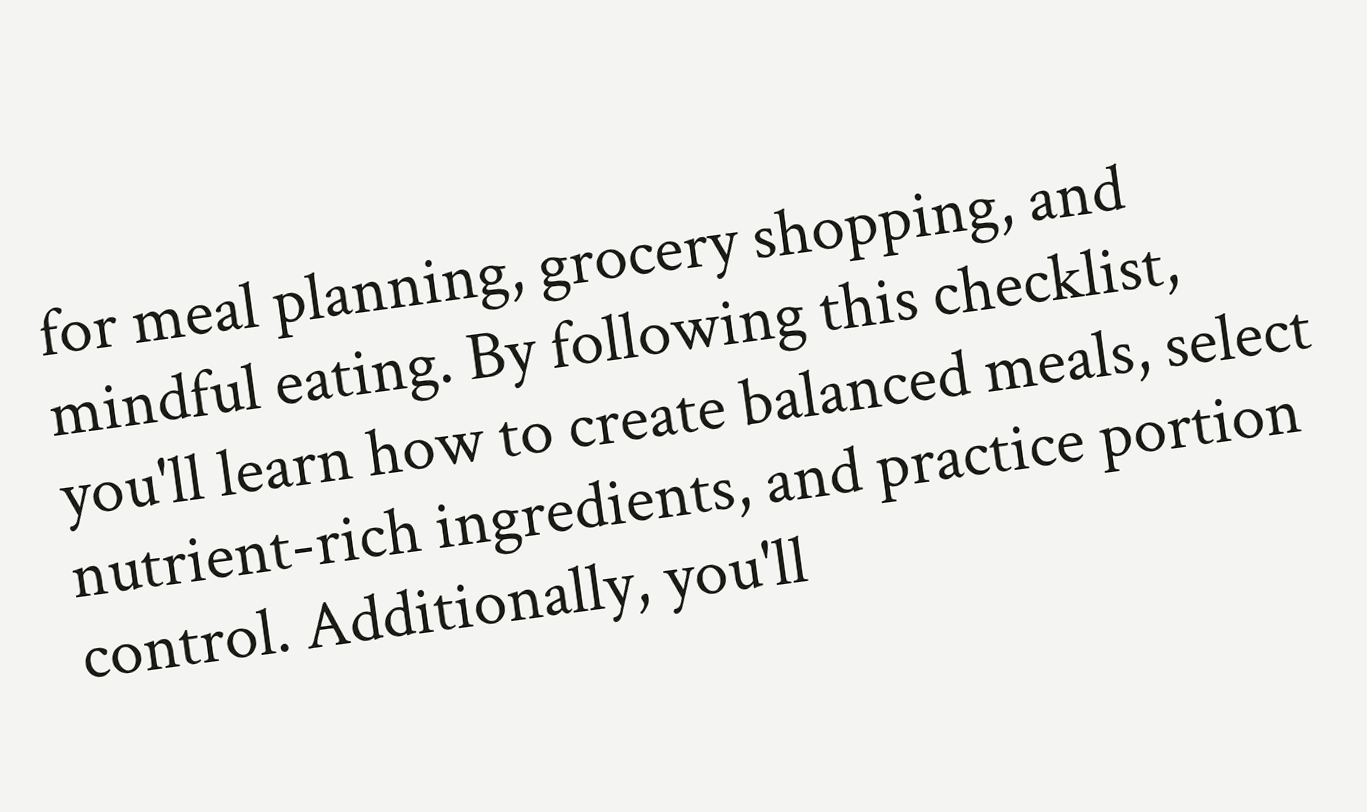for meal planning, grocery shopping, and mindful eating. By following this checklist, you'll learn how to create balanced meals, select nutrient-rich ingredients, and practice portion control. Additionally, you'll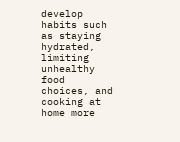develop habits such as staying hydrated, limiting unhealthy food choices, and cooking at home more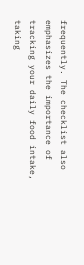frequently. The checklist also emphasizes the importance of tracking your daily food intake, taking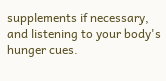supplements if necessary, and listening to your body's hunger cues.